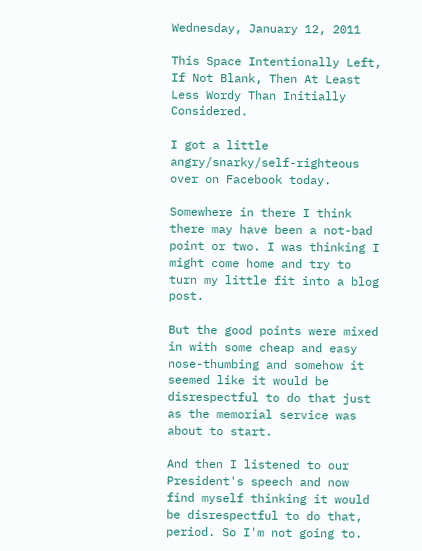Wednesday, January 12, 2011

This Space Intentionally Left, If Not Blank, Then At Least Less Wordy Than Initially Considered.

I got a little angry/snarky/self-righteous over on Facebook today.

Somewhere in there I think there may have been a not-bad point or two. I was thinking I might come home and try to turn my little fit into a blog post.

But the good points were mixed in with some cheap and easy nose-thumbing and somehow it seemed like it would be disrespectful to do that just as the memorial service was about to start.

And then I listened to our President's speech and now find myself thinking it would be disrespectful to do that, period. So I'm not going to.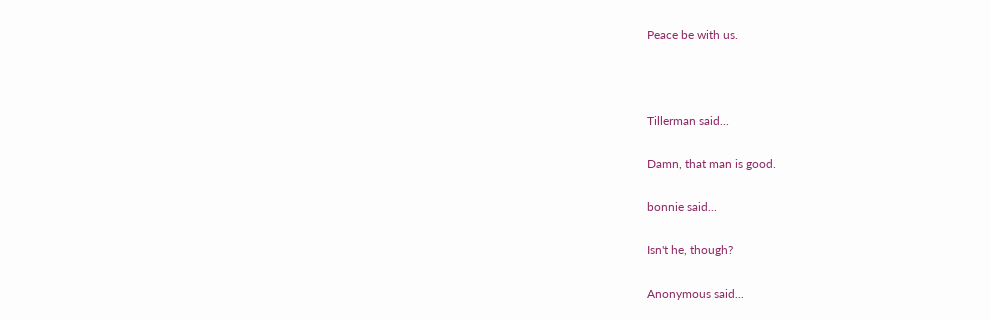Peace be with us.



Tillerman said...

Damn, that man is good.

bonnie said...

Isn't he, though?

Anonymous said...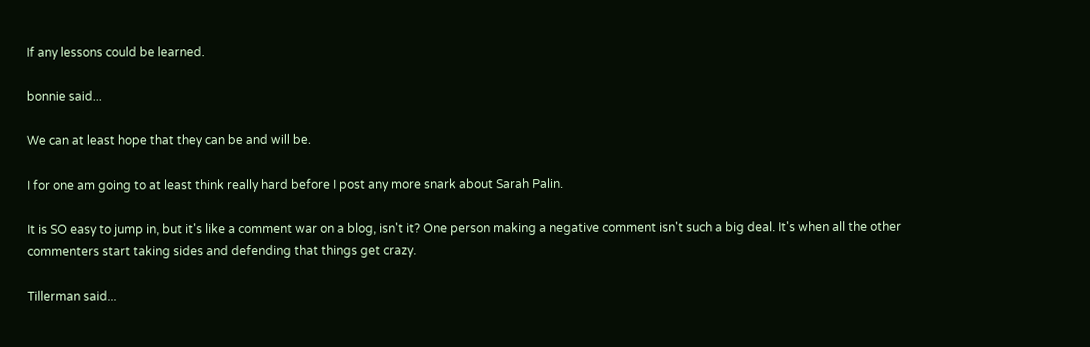If any lessons could be learned.

bonnie said...

We can at least hope that they can be and will be.

I for one am going to at least think really hard before I post any more snark about Sarah Palin.

It is SO easy to jump in, but it's like a comment war on a blog, isn't it? One person making a negative comment isn't such a big deal. It's when all the other commenters start taking sides and defending that things get crazy.

Tillerman said...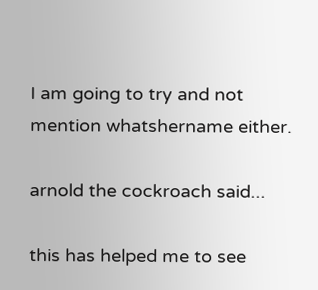I am going to try and not mention whatshername either.

arnold the cockroach said...

this has helped me to see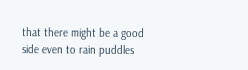that there might be a good side even to rain puddles